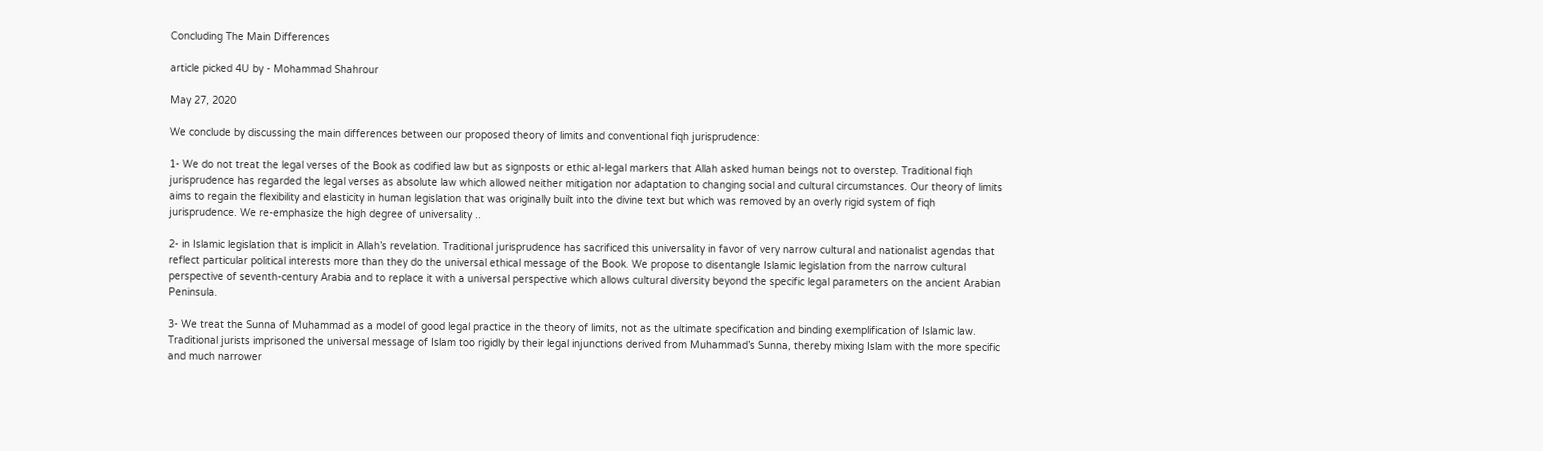Concluding The Main Differences

article picked 4U by - Mohammad Shahrour

May 27, 2020

We conclude by discussing the main differences between our proposed theory of limits and conventional fiqh jurisprudence:

1- We do not treat the legal verses of the Book as codified law but as signposts or ethic al-legal markers that Allah asked human beings not to overstep. Traditional fiqh jurisprudence has regarded the legal verses as absolute law which allowed neither mitigation nor adaptation to changing social and cultural circumstances. Our theory of limits aims to regain the flexibility and elasticity in human legislation that was originally built into the divine text but which was removed by an overly rigid system of fiqh jurisprudence. We re-emphasize the high degree of universality ..

2- in Islamic legislation that is implicit in Allah’s revelation. Traditional jurisprudence has sacrificed this universality in favor of very narrow cultural and nationalist agendas that reflect particular political interests more than they do the universal ethical message of the Book. We propose to disentangle Islamic legislation from the narrow cultural perspective of seventh-century Arabia and to replace it with a universal perspective which allows cultural diversity beyond the specific legal parameters on the ancient Arabian Peninsula.

3- We treat the Sunna of Muhammad as a model of good legal practice in the theory of limits, not as the ultimate specification and binding exemplification of Islamic law. Traditional jurists imprisoned the universal message of Islam too rigidly by their legal injunctions derived from Muhammad’s Sunna, thereby mixing Islam with the more specific and much narrower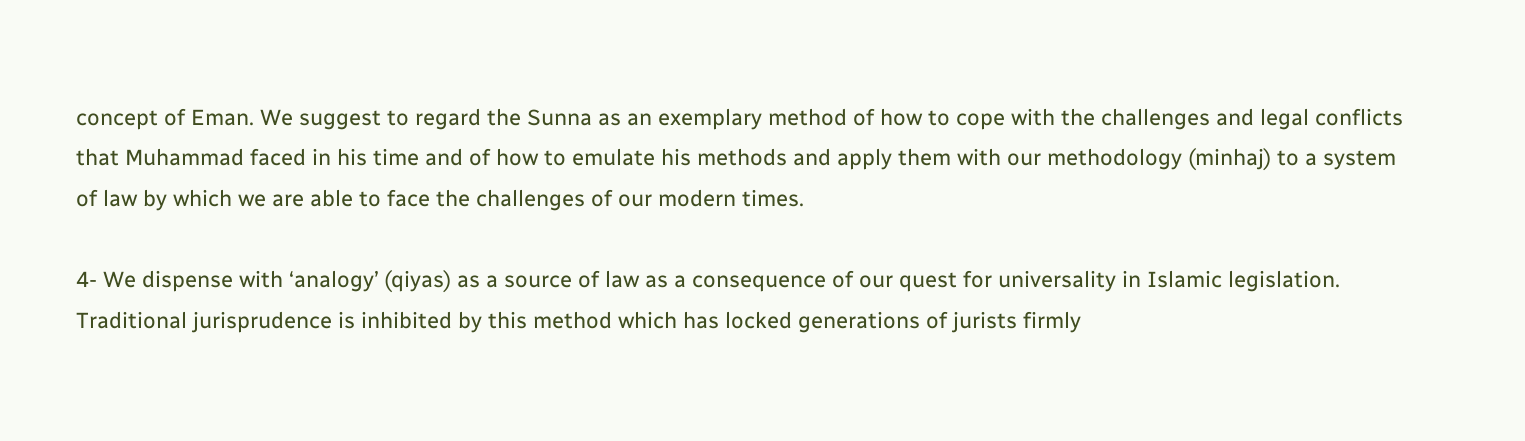concept of Eman. We suggest to regard the Sunna as an exemplary method of how to cope with the challenges and legal conflicts that Muhammad faced in his time and of how to emulate his methods and apply them with our methodology (minhaj) to a system of law by which we are able to face the challenges of our modern times.

4- We dispense with ‘analogy’ (qiyas) as a source of law as a consequence of our quest for universality in Islamic legislation. Traditional jurisprudence is inhibited by this method which has locked generations of jurists firmly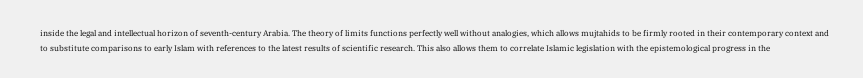inside the legal and intellectual horizon of seventh-century Arabia. The theory of limits functions perfectly well without analogies, which allows mujtahids to be firmly rooted in their contemporary context and to substitute comparisons to early Islam with references to the latest results of scientific research. This also allows them to correlate Islamic legislation with the epistemological progress in the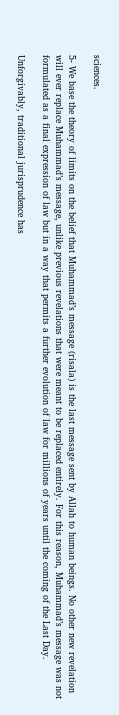sciences.

5- We base the theory of limits on the belief that Muhammad’s message (risala) is the last message sent by Allah to human beings. No other new revelation will ever replace Muhammad’s message, unlike previous revelations that were meant to be replaced entirely. For this reason, Muhammad’s message was not formulated as a final expression of law but in a way that permits a further evolution of law for millions of years until the coming of the Last Day.

Unforgivably, traditional jurisprudence has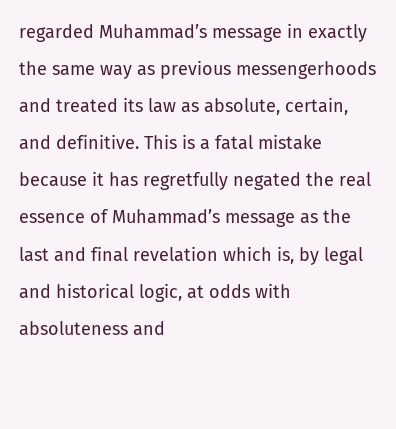regarded Muhammad’s message in exactly the same way as previous messengerhoods and treated its law as absolute, certain, and definitive. This is a fatal mistake because it has regretfully negated the real essence of Muhammad’s message as the last and final revelation which is, by legal and historical logic, at odds with absoluteness and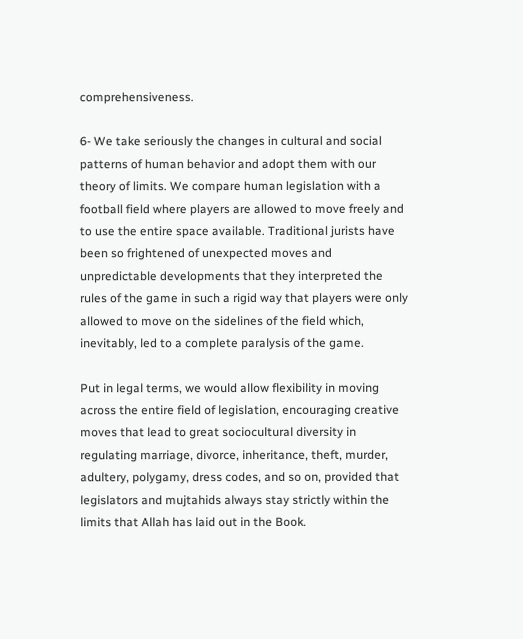comprehensiveness.

6- We take seriously the changes in cultural and social patterns of human behavior and adopt them with our theory of limits. We compare human legislation with a football field where players are allowed to move freely and to use the entire space available. Traditional jurists have been so frightened of unexpected moves and unpredictable developments that they interpreted the rules of the game in such a rigid way that players were only allowed to move on the sidelines of the field which, inevitably, led to a complete paralysis of the game.

Put in legal terms, we would allow flexibility in moving across the entire field of legislation, encouraging creative moves that lead to great sociocultural diversity in regulating marriage, divorce, inheritance, theft, murder, adultery, polygamy, dress codes, and so on, provided that legislators and mujtahids always stay strictly within the limits that Allah has laid out in the Book.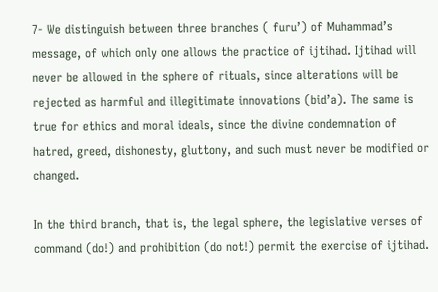7- We distinguish between three branches ( furu’) of Muhammad’s message, of which only one allows the practice of ijtihad. Ijtihad will never be allowed in the sphere of rituals, since alterations will be rejected as harmful and illegitimate innovations (bid’a). The same is true for ethics and moral ideals, since the divine condemnation of hatred, greed, dishonesty, gluttony, and such must never be modified or changed.

In the third branch, that is, the legal sphere, the legislative verses of command (do!) and prohibition (do not!) permit the exercise of ijtihad.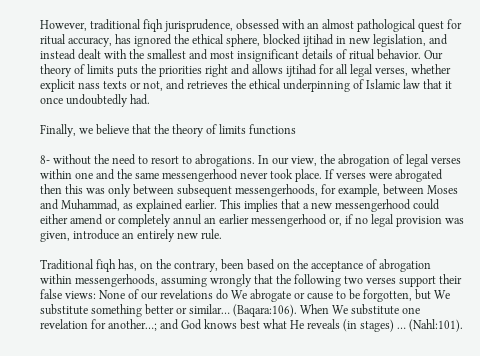However, traditional fiqh jurisprudence, obsessed with an almost pathological quest for ritual accuracy, has ignored the ethical sphere, blocked ijtihad in new legislation, and instead dealt with the smallest and most insignificant details of ritual behavior. Our theory of limits puts the priorities right and allows ijtihad for all legal verses, whether explicit nass texts or not, and retrieves the ethical underpinning of Islamic law that it once undoubtedly had.

Finally, we believe that the theory of limits functions

8- without the need to resort to abrogations. In our view, the abrogation of legal verses within one and the same messengerhood never took place. If verses were abrogated then this was only between subsequent messengerhoods, for example, between Moses and Muhammad, as explained earlier. This implies that a new messengerhood could either amend or completely annul an earlier messengerhood or, if no legal provision was given, introduce an entirely new rule.

Traditional fiqh has, on the contrary, been based on the acceptance of abrogation within messengerhoods, assuming wrongly that the following two verses support their false views: None of our revelations do We abrogate or cause to be forgotten, but We substitute something better or similar… (Baqara:106). When We substitute one revelation for another…; and God knows best what He reveals (in stages) … (Nahl:101).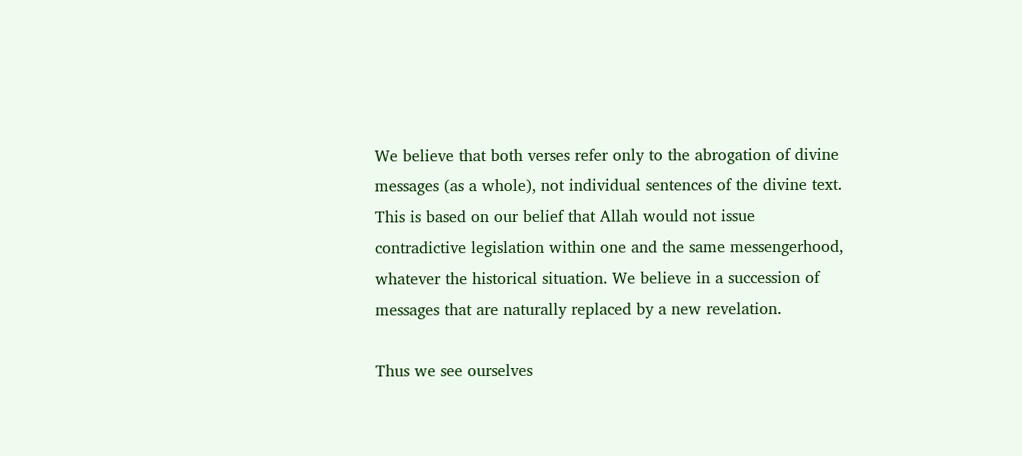We believe that both verses refer only to the abrogation of divine messages (as a whole), not individual sentences of the divine text. This is based on our belief that Allah would not issue contradictive legislation within one and the same messengerhood, whatever the historical situation. We believe in a succession of messages that are naturally replaced by a new revelation.

Thus we see ourselves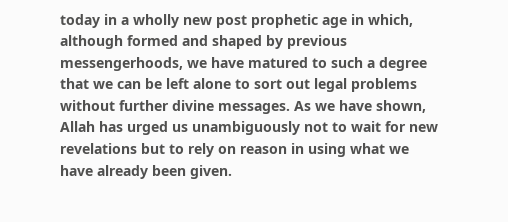today in a wholly new post prophetic age in which, although formed and shaped by previous messengerhoods, we have matured to such a degree that we can be left alone to sort out legal problems without further divine messages. As we have shown, Allah has urged us unambiguously not to wait for new revelations but to rely on reason in using what we have already been given.